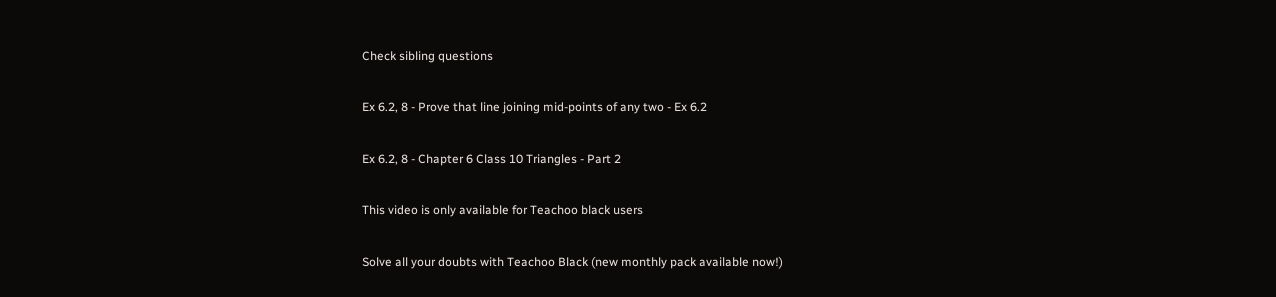Check sibling questions

Ex 6.2, 8 - Prove that line joining mid-points of any two - Ex 6.2

Ex 6.2, 8 - Chapter 6 Class 10 Triangles - Part 2

This video is only available for Teachoo black users

Solve all your doubts with Teachoo Black (new monthly pack available now!)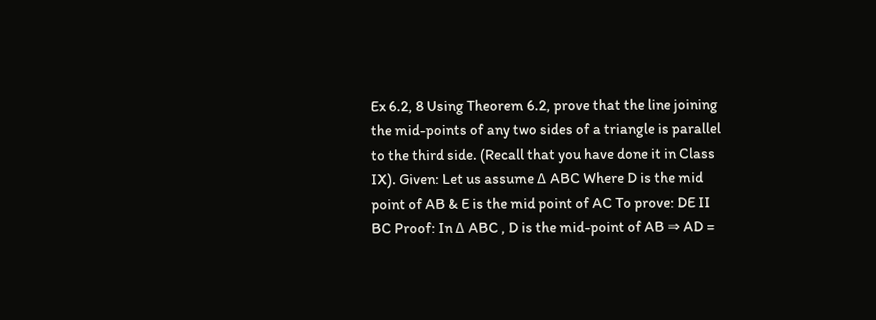Ex 6.2, 8 Using Theorem 6.2, prove that the line joining the mid-points of any two sides of a triangle is parallel to the third side. (Recall that you have done it in Class IX). Given: Let us assume Δ ABC Where D is the mid point of AB & E is the mid point of AC To prove: DE II BC Proof: In Δ ABC , D is the mid-point of AB ⇒ AD =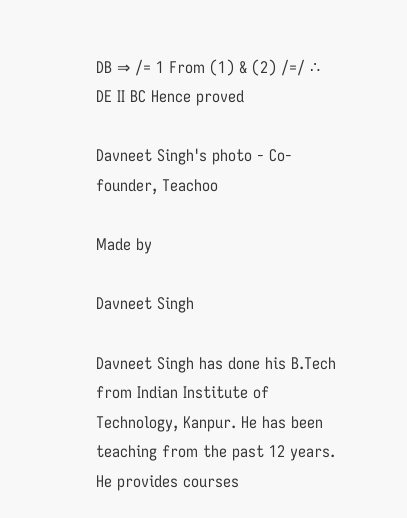DB ⇒ /= 1 From (1) & (2) /=/ ∴ DE II BC Hence proved

Davneet Singh's photo - Co-founder, Teachoo

Made by

Davneet Singh

Davneet Singh has done his B.Tech from Indian Institute of Technology, Kanpur. He has been teaching from the past 12 years. He provides courses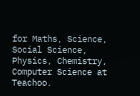for Maths, Science, Social Science, Physics, Chemistry, Computer Science at Teachoo.